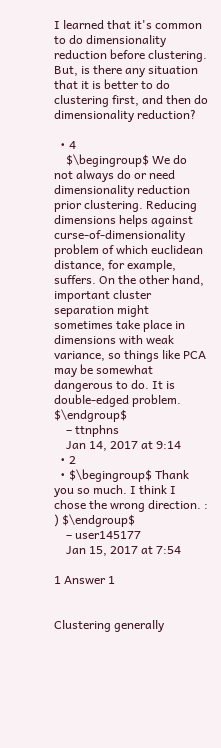I learned that it's common to do dimensionality reduction before clustering.
But, is there any situation that it is better to do clustering first, and then do dimensionality reduction?

  • 4
    $\begingroup$ We do not always do or need dimensionality reduction prior clustering. Reducing dimensions helps against curse-of-dimensionality problem of which euclidean distance, for example, suffers. On the other hand, important cluster separation might sometimes take place in dimensions with weak variance, so things like PCA may be somewhat dangerous to do. It is double-edged problem. $\endgroup$
    – ttnphns
    Jan 14, 2017 at 9:14
  • 2
  • $\begingroup$ Thank you so much. I think I chose the wrong direction. : ) $\endgroup$
    – user145177
    Jan 15, 2017 at 7:54

1 Answer 1


Clustering generally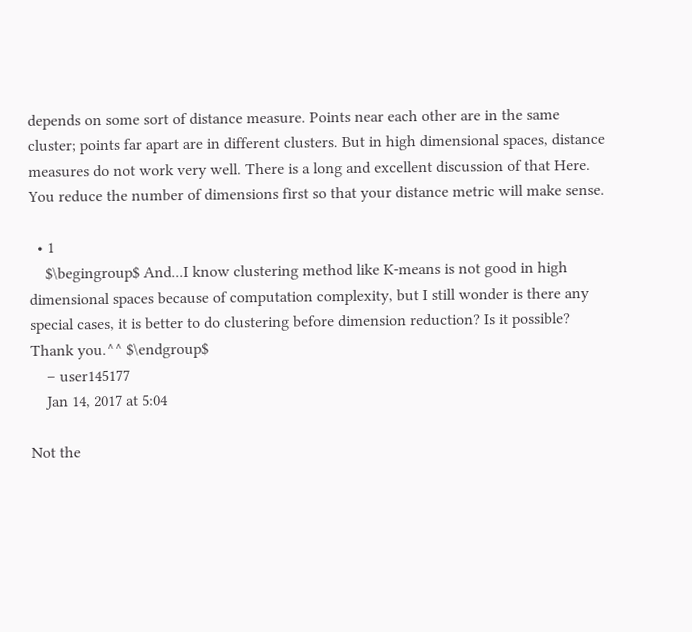depends on some sort of distance measure. Points near each other are in the same cluster; points far apart are in different clusters. But in high dimensional spaces, distance measures do not work very well. There is a long and excellent discussion of that Here. You reduce the number of dimensions first so that your distance metric will make sense.

  • 1
    $\begingroup$ And...I know clustering method like K-means is not good in high dimensional spaces because of computation complexity, but I still wonder is there any special cases, it is better to do clustering before dimension reduction? Is it possible? Thank you.^^ $\endgroup$
    – user145177
    Jan 14, 2017 at 5:04

Not the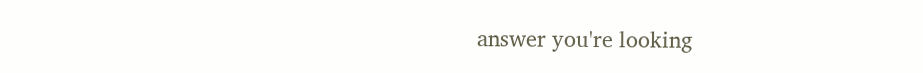answer you're looking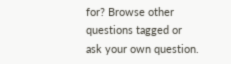for? Browse other questions tagged or ask your own question.